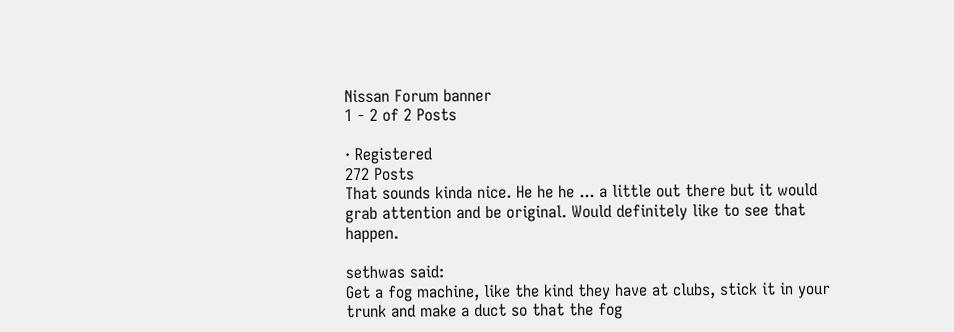Nissan Forum banner
1 - 2 of 2 Posts

· Registered
272 Posts
That sounds kinda nice. He he he ... a little out there but it would grab attention and be original. Would definitely like to see that happen.

sethwas said:
Get a fog machine, like the kind they have at clubs, stick it in your trunk and make a duct so that the fog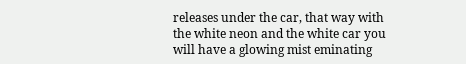releases under the car, that way with the white neon and the white car you will have a glowing mist eminating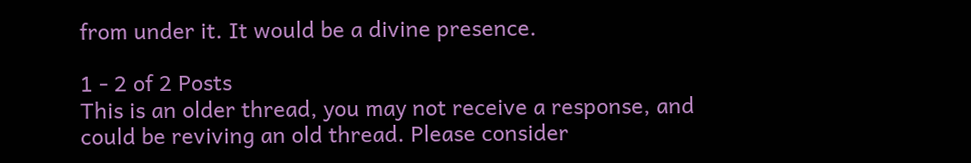from under it. It would be a divine presence.

1 - 2 of 2 Posts
This is an older thread, you may not receive a response, and could be reviving an old thread. Please consider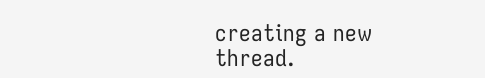creating a new thread.